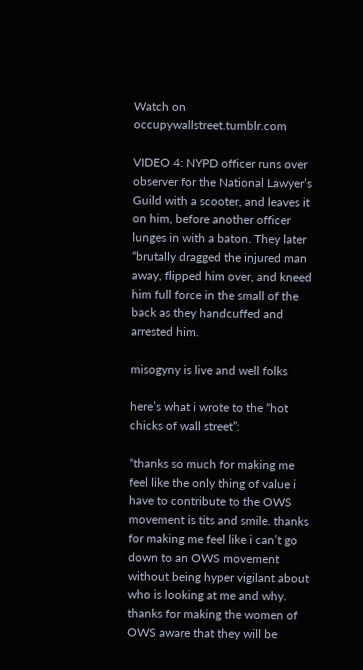Watch on occupywallstreet.tumblr.com

VIDEO 4: NYPD officer runs over observer for the National Lawyer’s Guild with a scooter, and leaves it on him, before another officer lunges in with a baton. They later “brutally dragged the injured man away, flipped him over, and kneed him full force in the small of the back as they handcuffed and arrested him.

misogyny is live and well folks

here’s what i wrote to the “hot chicks of wall street”:

“thanks so much for making me feel like the only thing of value i have to contribute to the OWS movement is tits and smile. thanks for making me feel like i can’t go down to an OWS movement without being hyper vigilant about who is looking at me and why. thanks for making the women of OWS aware that they will be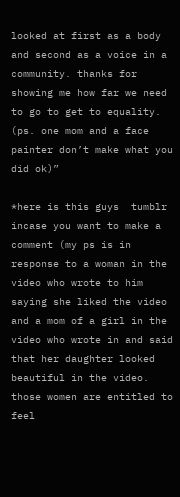looked at first as a body and second as a voice in a community. thanks for showing me how far we need to go to get to equality. (ps. one mom and a face painter don’t make what you did ok)”

*here is this guys  tumblr incase you want to make a comment (my ps is in response to a woman in the video who wrote to him saying she liked the video and a mom of a girl in the video who wrote in and said that her daughter looked beautiful in the video. those women are entitled to feel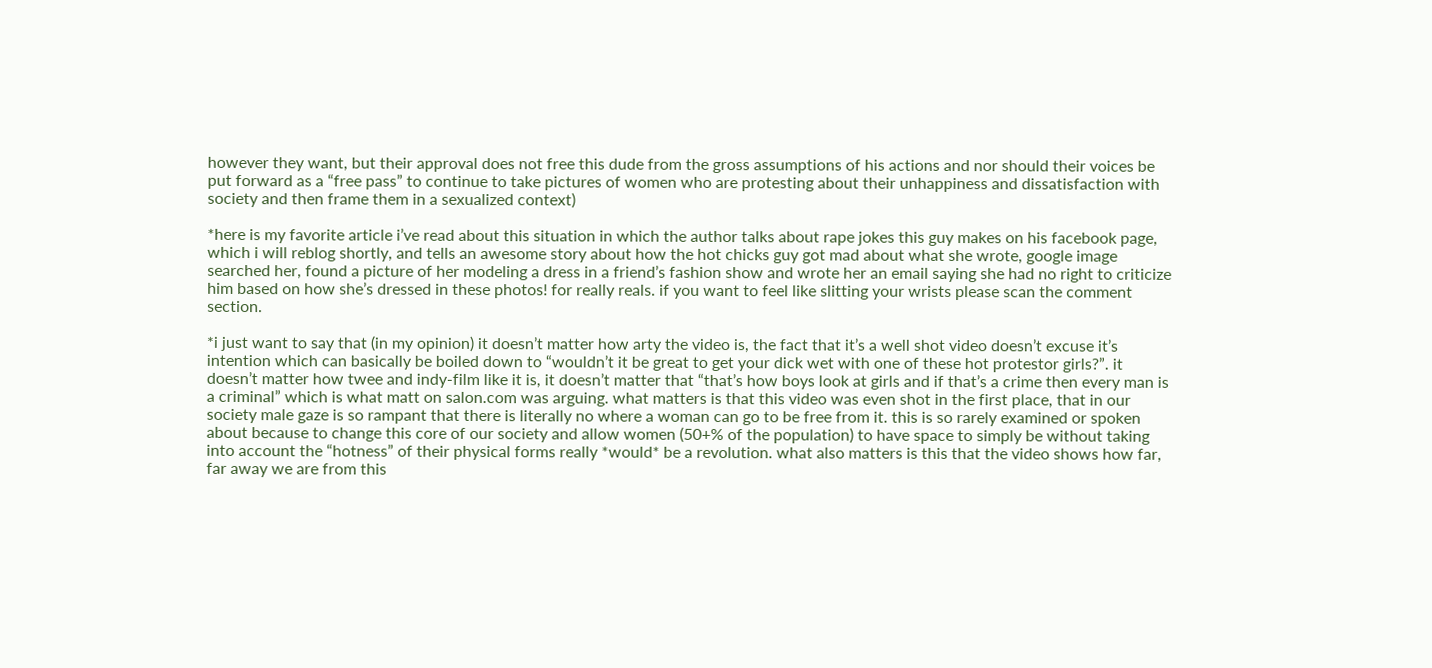however they want, but their approval does not free this dude from the gross assumptions of his actions and nor should their voices be put forward as a “free pass” to continue to take pictures of women who are protesting about their unhappiness and dissatisfaction with society and then frame them in a sexualized context)

*here is my favorite article i’ve read about this situation in which the author talks about rape jokes this guy makes on his facebook page, which i will reblog shortly, and tells an awesome story about how the hot chicks guy got mad about what she wrote, google image searched her, found a picture of her modeling a dress in a friend’s fashion show and wrote her an email saying she had no right to criticize him based on how she’s dressed in these photos! for really reals. if you want to feel like slitting your wrists please scan the comment section.

*i just want to say that (in my opinion) it doesn’t matter how arty the video is, the fact that it’s a well shot video doesn’t excuse it’s intention which can basically be boiled down to “wouldn’t it be great to get your dick wet with one of these hot protestor girls?”. it doesn’t matter how twee and indy-film like it is, it doesn’t matter that “that’s how boys look at girls and if that’s a crime then every man is a criminal” which is what matt on salon.com was arguing. what matters is that this video was even shot in the first place, that in our society male gaze is so rampant that there is literally no where a woman can go to be free from it. this is so rarely examined or spoken about because to change this core of our society and allow women (50+% of the population) to have space to simply be without taking into account the “hotness” of their physical forms really *would* be a revolution. what also matters is this that the video shows how far, far away we are from this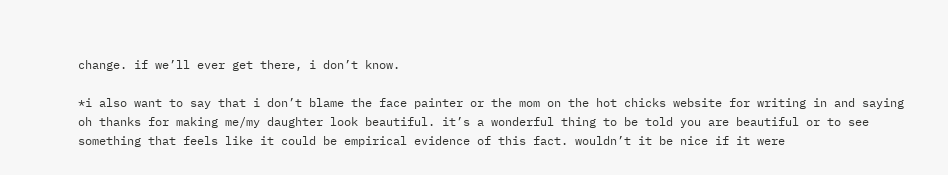change. if we’ll ever get there, i don’t know.

*i also want to say that i don’t blame the face painter or the mom on the hot chicks website for writing in and saying oh thanks for making me/my daughter look beautiful. it’s a wonderful thing to be told you are beautiful or to see something that feels like it could be empirical evidence of this fact. wouldn’t it be nice if it were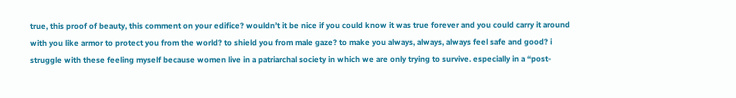true, this proof of beauty, this comment on your edifice? wouldn’t it be nice if you could know it was true forever and you could carry it around with you like armor to protect you from the world? to shield you from male gaze? to make you always, always, always feel safe and good? i struggle with these feeling myself because women live in a patriarchal society in which we are only trying to survive. especially in a “post-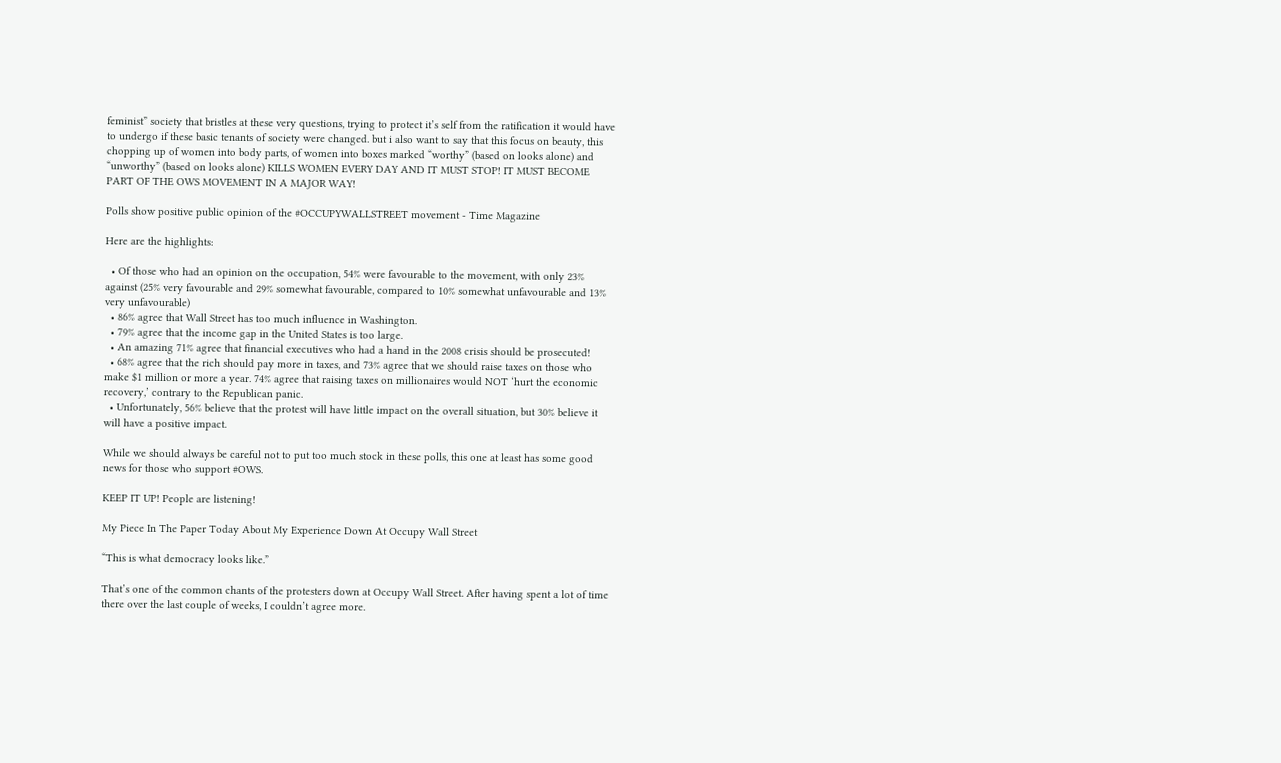feminist” society that bristles at these very questions, trying to protect it’s self from the ratification it would have to undergo if these basic tenants of society were changed. but i also want to say that this focus on beauty, this chopping up of women into body parts, of women into boxes marked “worthy” (based on looks alone) and “unworthy” (based on looks alone) KILLS WOMEN EVERY DAY AND IT MUST STOP! IT MUST BECOME PART OF THE OWS MOVEMENT IN A MAJOR WAY!

Polls show positive public opinion of the #OCCUPYWALLSTREET movement - Time Magazine

Here are the highlights:

  • Of those who had an opinion on the occupation, 54% were favourable to the movement, with only 23% against (25% very favourable and 29% somewhat favourable, compared to 10% somewhat unfavourable and 13% very unfavourable)
  • 86% agree that Wall Street has too much influence in Washington.
  • 79% agree that the income gap in the United States is too large.
  • An amazing 71% agree that financial executives who had a hand in the 2008 crisis should be prosecuted!
  • 68% agree that the rich should pay more in taxes, and 73% agree that we should raise taxes on those who make $1 million or more a year. 74% agree that raising taxes on millionaires would NOT ‘hurt the economic recovery,’ contrary to the Republican panic.
  • Unfortunately, 56% believe that the protest will have little impact on the overall situation, but 30% believe it will have a positive impact.

While we should always be careful not to put too much stock in these polls, this one at least has some good news for those who support #OWS.

KEEP IT UP! People are listening!

My Piece In The Paper Today About My Experience Down At Occupy Wall Street

“This is what democracy looks like.”

That’s one of the common chants of the protesters down at Occupy Wall Street. After having spent a lot of time there over the last couple of weeks, I couldn’t agree more.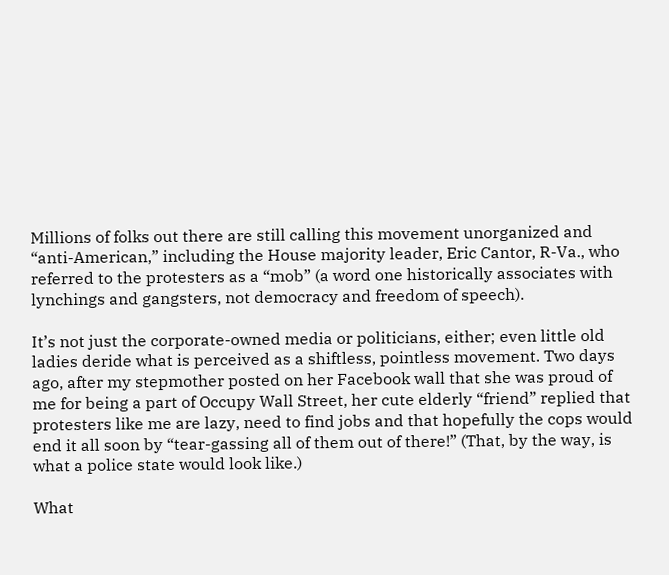Millions of folks out there are still calling this movement unorganized and “anti-American,” including the House majority leader, Eric Cantor, R-Va., who referred to the protesters as a “mob” (a word one historically associates with lynchings and gangsters, not democracy and freedom of speech).

It’s not just the corporate-owned media or politicians, either; even little old ladies deride what is perceived as a shiftless, pointless movement. Two days ago, after my stepmother posted on her Facebook wall that she was proud of me for being a part of Occupy Wall Street, her cute elderly “friend” replied that protesters like me are lazy, need to find jobs and that hopefully the cops would end it all soon by “tear-gassing all of them out of there!” (That, by the way, is what a police state would look like.)

What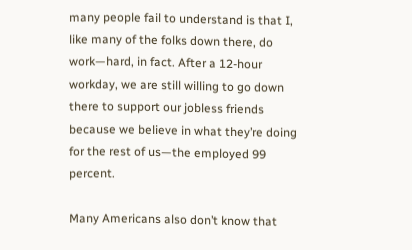many people fail to understand is that I, like many of the folks down there, do work—hard, in fact. After a 12-hour workday, we are still willing to go down there to support our jobless friends because we believe in what they’re doing for the rest of us—the employed 99 percent.

Many Americans also don’t know that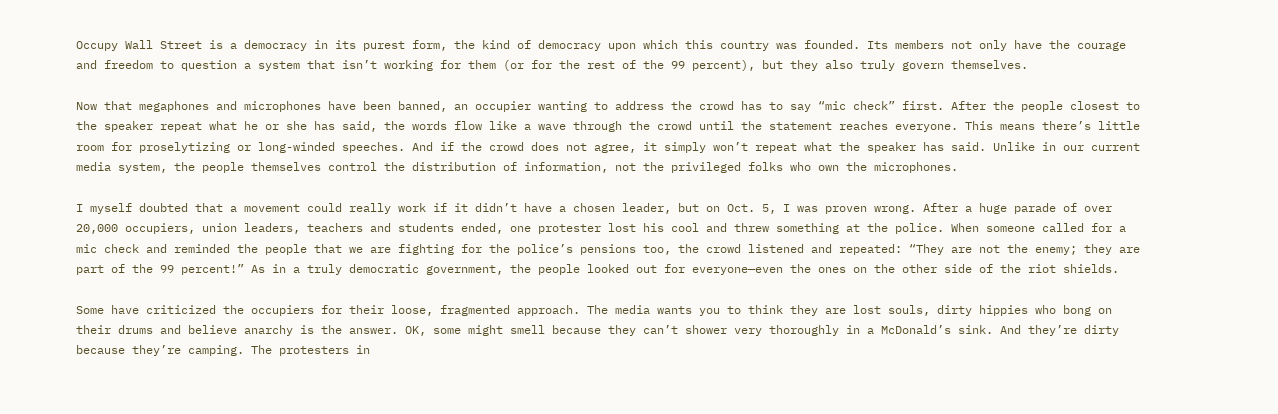Occupy Wall Street is a democracy in its purest form, the kind of democracy upon which this country was founded. Its members not only have the courage and freedom to question a system that isn’t working for them (or for the rest of the 99 percent), but they also truly govern themselves.

Now that megaphones and microphones have been banned, an occupier wanting to address the crowd has to say “mic check” first. After the people closest to the speaker repeat what he or she has said, the words flow like a wave through the crowd until the statement reaches everyone. This means there’s little room for proselytizing or long-winded speeches. And if the crowd does not agree, it simply won’t repeat what the speaker has said. Unlike in our current media system, the people themselves control the distribution of information, not the privileged folks who own the microphones.

I myself doubted that a movement could really work if it didn’t have a chosen leader, but on Oct. 5, I was proven wrong. After a huge parade of over 20,000 occupiers, union leaders, teachers and students ended, one protester lost his cool and threw something at the police. When someone called for a mic check and reminded the people that we are fighting for the police’s pensions too, the crowd listened and repeated: “They are not the enemy; they are part of the 99 percent!” As in a truly democratic government, the people looked out for everyone—even the ones on the other side of the riot shields.

Some have criticized the occupiers for their loose, fragmented approach. The media wants you to think they are lost souls, dirty hippies who bong on their drums and believe anarchy is the answer. OK, some might smell because they can’t shower very thoroughly in a McDonald’s sink. And they’re dirty because they’re camping. The protesters in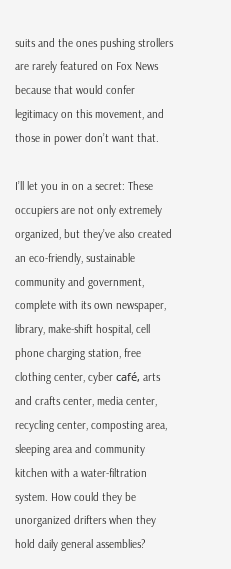suits and the ones pushing strollers are rarely featured on Fox News because that would confer legitimacy on this movement, and those in power don’t want that.

I’ll let you in on a secret: These occupiers are not only extremely organized, but they’ve also created an eco-friendly, sustainable community and government, complete with its own newspaper, library, make-shift hospital, cell phone charging station, free clothing center, cyber café, arts and crafts center, media center, recycling center, composting area, sleeping area and community kitchen with a water-filtration system. How could they be unorganized drifters when they hold daily general assemblies?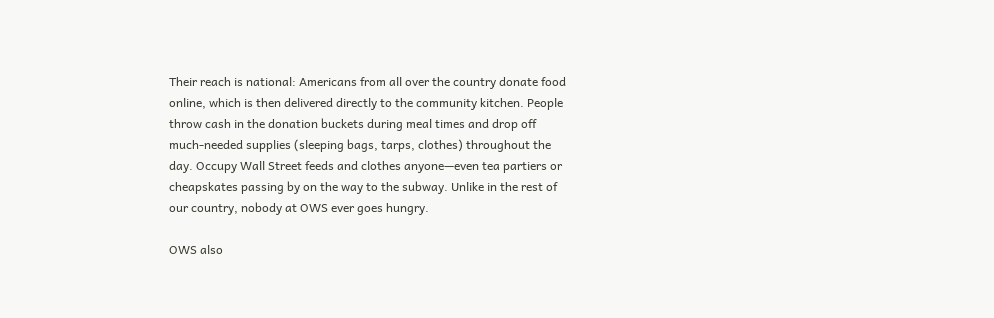Their reach is national: Americans from all over the country donate food online, which is then delivered directly to the community kitchen. People throw cash in the donation buckets during meal times and drop off much-needed supplies (sleeping bags, tarps, clothes) throughout the day. Occupy Wall Street feeds and clothes anyone—even tea partiers or cheapskates passing by on the way to the subway. Unlike in the rest of our country, nobody at OWS ever goes hungry.

OWS also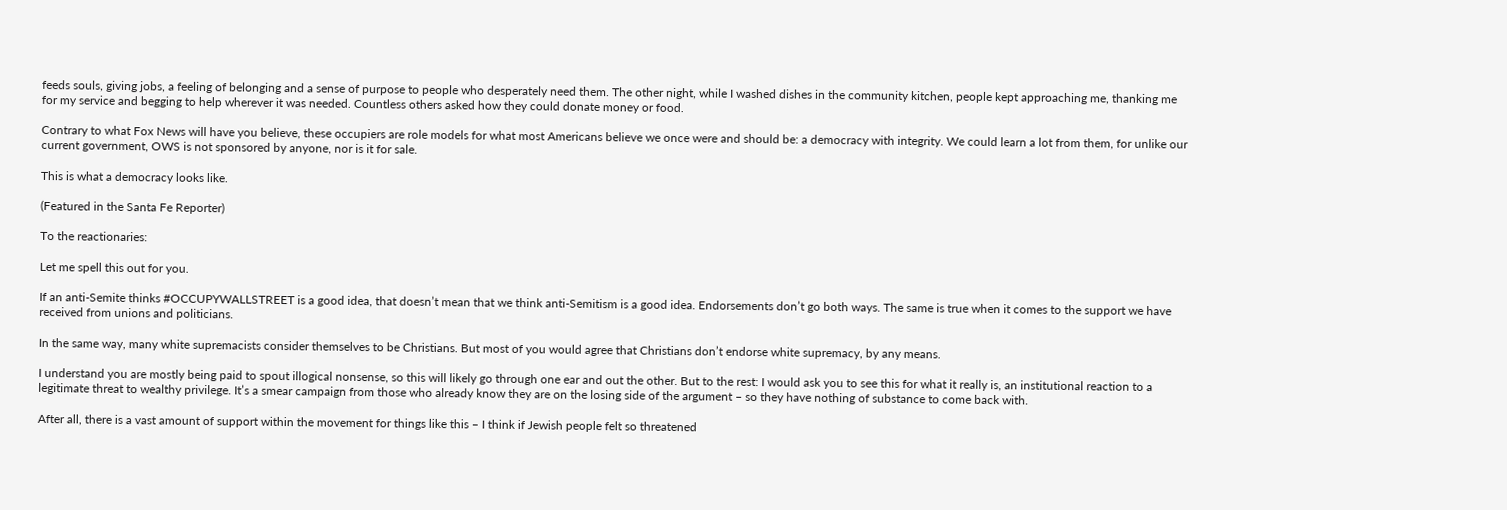feeds souls, giving jobs, a feeling of belonging and a sense of purpose to people who desperately need them. The other night, while I washed dishes in the community kitchen, people kept approaching me, thanking me for my service and begging to help wherever it was needed. Countless others asked how they could donate money or food.

Contrary to what Fox News will have you believe, these occupiers are role models for what most Americans believe we once were and should be: a democracy with integrity. We could learn a lot from them, for unlike our current government, OWS is not sponsored by anyone, nor is it for sale.

This is what a democracy looks like.

(Featured in the Santa Fe Reporter)

To the reactionaries:

Let me spell this out for you.

If an anti-Semite thinks #OCCUPYWALLSTREET is a good idea, that doesn’t mean that we think anti-Semitism is a good idea. Endorsements don’t go both ways. The same is true when it comes to the support we have received from unions and politicians.

In the same way, many white supremacists consider themselves to be Christians. But most of you would agree that Christians don’t endorse white supremacy, by any means.

I understand you are mostly being paid to spout illogical nonsense, so this will likely go through one ear and out the other. But to the rest: I would ask you to see this for what it really is, an institutional reaction to a legitimate threat to wealthy privilege. It’s a smear campaign from those who already know they are on the losing side of the argument – so they have nothing of substance to come back with.

After all, there is a vast amount of support within the movement for things like this – I think if Jewish people felt so threatened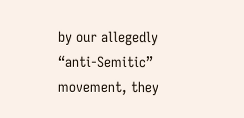by our allegedly “anti-Semitic” movement, they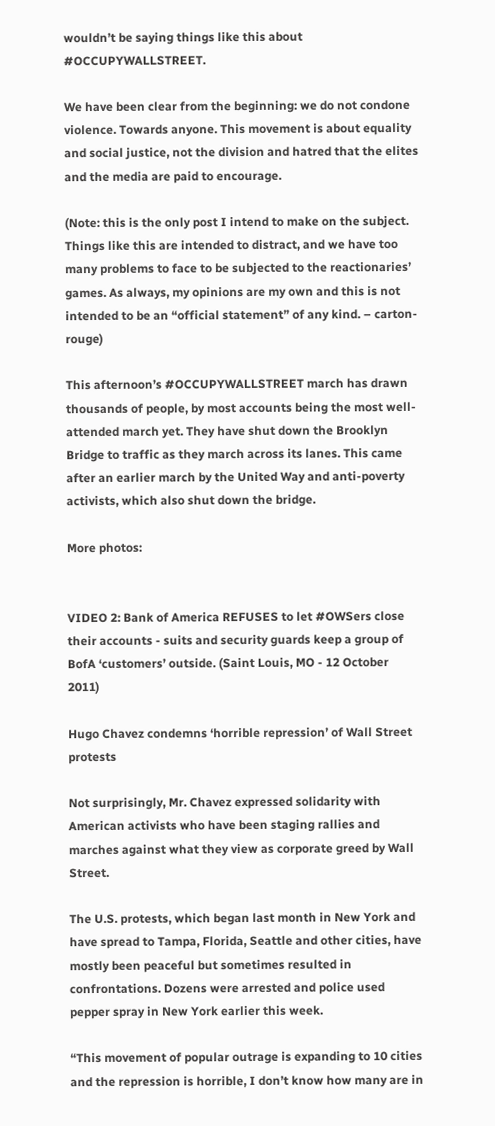wouldn’t be saying things like this about #OCCUPYWALLSTREET.

We have been clear from the beginning: we do not condone violence. Towards anyone. This movement is about equality and social justice, not the division and hatred that the elites and the media are paid to encourage.

(Note: this is the only post I intend to make on the subject. Things like this are intended to distract, and we have too many problems to face to be subjected to the reactionaries’ games. As always, my opinions are my own and this is not intended to be an “official statement” of any kind. – carton-rouge)

This afternoon’s #OCCUPYWALLSTREET march has drawn thousands of people, by most accounts being the most well-attended march yet. They have shut down the Brooklyn Bridge to traffic as they march across its lanes. This came after an earlier march by the United Way and anti-poverty activists, which also shut down the bridge.

More photos:


VIDEO 2: Bank of America REFUSES to let #OWSers close their accounts - suits and security guards keep a group of BofA ‘customers’ outside. (Saint Louis, MO - 12 October 2011)

Hugo Chavez condemns ‘horrible repression’ of Wall Street protests

Not surprisingly, Mr. Chavez expressed solidarity with American activists who have been staging rallies and marches against what they view as corporate greed by Wall Street.

The U.S. protests, which began last month in New York and have spread to Tampa, Florida, Seattle and other cities, have mostly been peaceful but sometimes resulted in confrontations. Dozens were arrested and police used pepper spray in New York earlier this week.

“This movement of popular outrage is expanding to 10 cities and the repression is horrible, I don’t know how many are in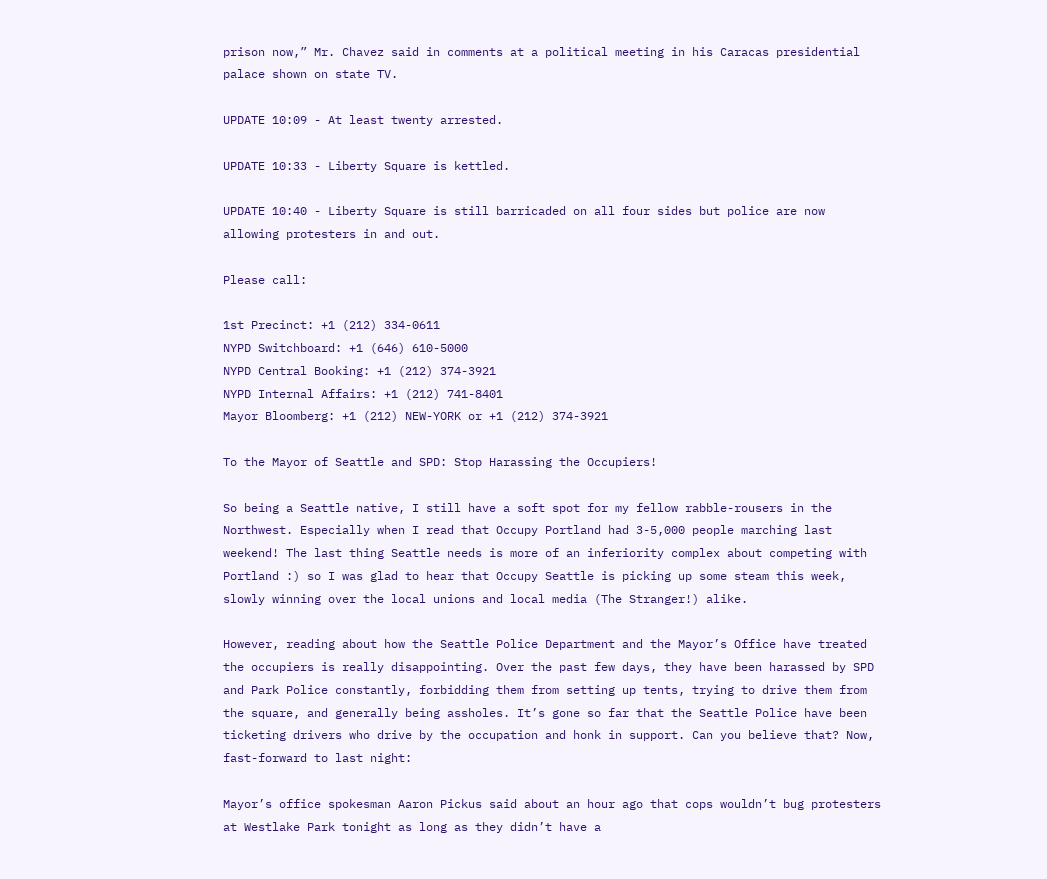prison now,” Mr. Chavez said in comments at a political meeting in his Caracas presidential palace shown on state TV.

UPDATE 10:09 - At least twenty arrested.

UPDATE 10:33 - Liberty Square is kettled.

UPDATE 10:40 - Liberty Square is still barricaded on all four sides but police are now allowing protesters in and out.

Please call:

1st Precinct: +1 (212) 334-0611
NYPD Switchboard: +1 (646) 610-5000
NYPD Central Booking: +1 (212) 374-3921
NYPD Internal Affairs: +1 (212) 741-8401
Mayor Bloomberg: +1 (212) NEW-YORK or +1 (212) 374-3921

To the Mayor of Seattle and SPD: Stop Harassing the Occupiers!

So being a Seattle native, I still have a soft spot for my fellow rabble-rousers in the Northwest. Especially when I read that Occupy Portland had 3-5,000 people marching last weekend! The last thing Seattle needs is more of an inferiority complex about competing with Portland :) so I was glad to hear that Occupy Seattle is picking up some steam this week, slowly winning over the local unions and local media (The Stranger!) alike.

However, reading about how the Seattle Police Department and the Mayor’s Office have treated the occupiers is really disappointing. Over the past few days, they have been harassed by SPD and Park Police constantly, forbidding them from setting up tents, trying to drive them from the square, and generally being assholes. It’s gone so far that the Seattle Police have been ticketing drivers who drive by the occupation and honk in support. Can you believe that? Now, fast-forward to last night:

Mayor’s office spokesman Aaron Pickus said about an hour ago that cops wouldn’t bug protesters at Westlake Park tonight as long as they didn’t have a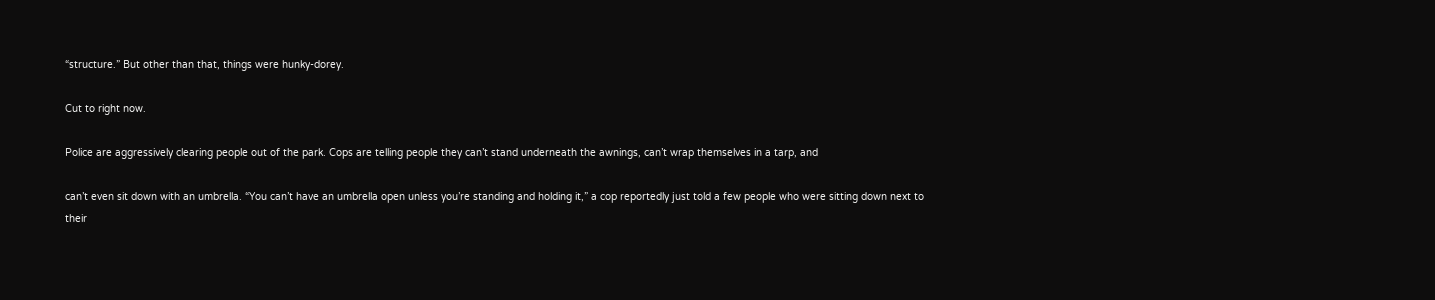“structure.” But other than that, things were hunky-dorey.

Cut to right now.

Police are aggressively clearing people out of the park. Cops are telling people they can’t stand underneath the awnings, can’t wrap themselves in a tarp, and

can’t even sit down with an umbrella. “You can’t have an umbrella open unless you’re standing and holding it,” a cop reportedly just told a few people who were sitting down next to their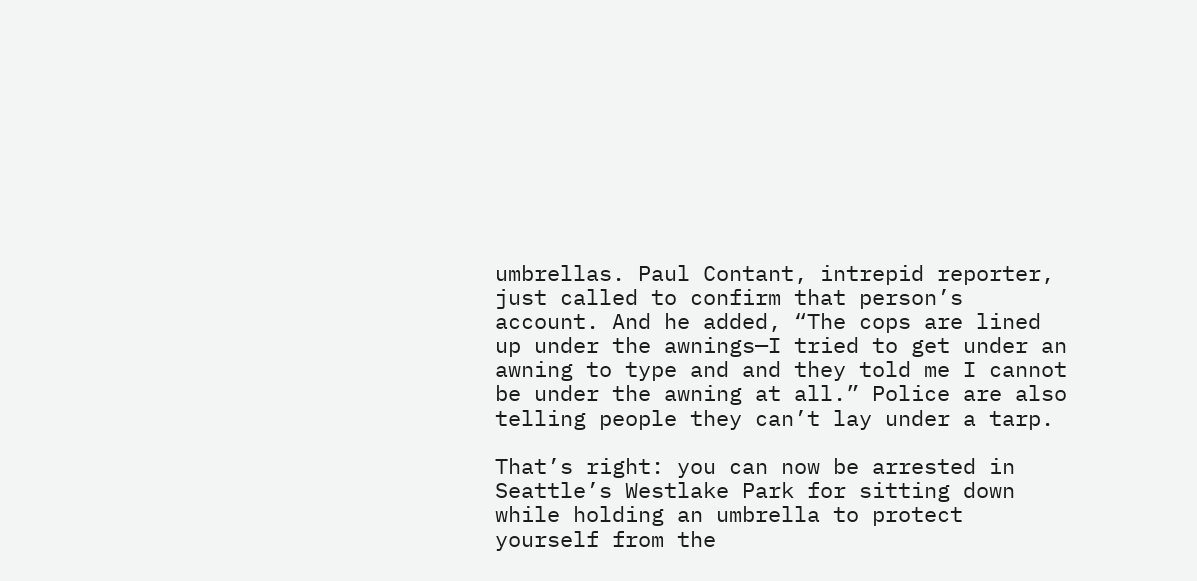umbrellas. Paul Contant, intrepid reporter, just called to confirm that person’s account. And he added, “The cops are lined up under the awnings—I tried to get under an awning to type and and they told me I cannot be under the awning at all.” Police are also telling people they can’t lay under a tarp.

That’s right: you can now be arrested in Seattle’s Westlake Park for sitting down while holding an umbrella to protect yourself from the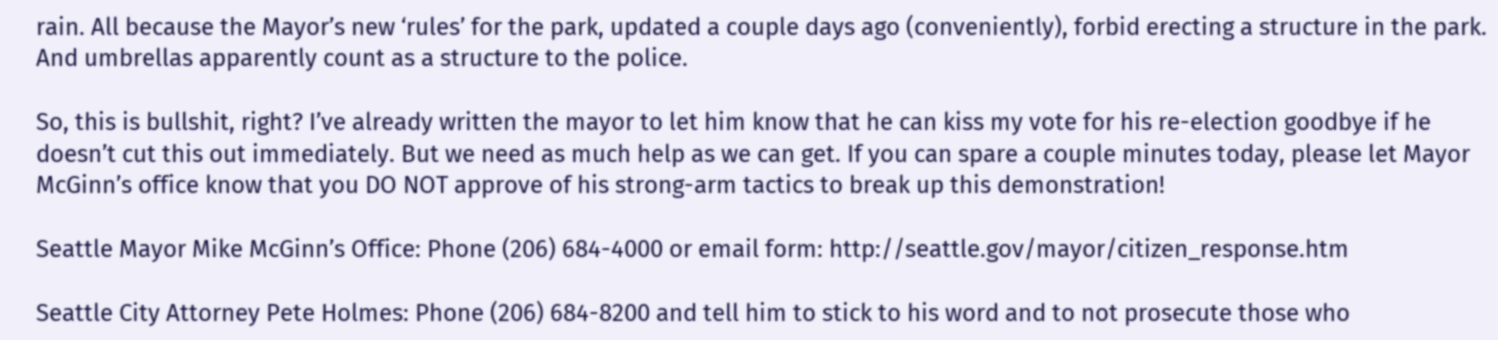rain. All because the Mayor’s new ‘rules’ for the park, updated a couple days ago (conveniently), forbid erecting a structure in the park. And umbrellas apparently count as a structure to the police.

So, this is bullshit, right? I’ve already written the mayor to let him know that he can kiss my vote for his re-election goodbye if he doesn’t cut this out immediately. But we need as much help as we can get. If you can spare a couple minutes today, please let Mayor McGinn’s office know that you DO NOT approve of his strong-arm tactics to break up this demonstration!

Seattle Mayor Mike McGinn’s Office: Phone (206) 684-4000 or email form: http://seattle.gov/mayor/citizen_response.htm

Seattle City Attorney Pete Holmes: Phone (206) 684-8200 and tell him to stick to his word and to not prosecute those who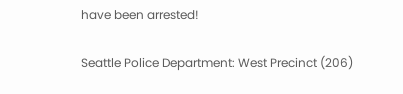have been arrested!

Seattle Police Department: West Precinct (206)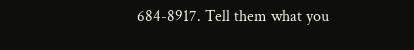684-8917. Tell them what you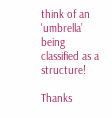think of an 'umbrella’ being classified as a structure!

Thanks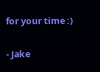for your time :)

- Jake